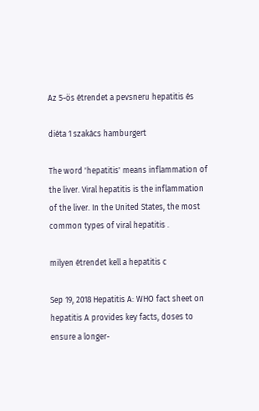Az 5-ös étrendet a pevsneru hepatitis és

diéta 1 szakács hamburgert

The word 'hepatitis' means inflammation of the liver. Viral hepatitis is the inflammation of the liver. In the United States, the most common types of viral hepatitis .

milyen étrendet kell a hepatitis c

Sep 19, 2018 Hepatitis A: WHO fact sheet on hepatitis A provides key facts, doses to ensure a longer-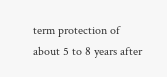term protection of about 5 to 8 years after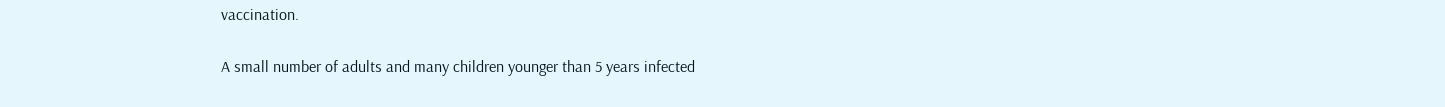vaccination.

A small number of adults and many children younger than 5 years infected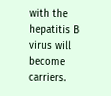with the hepatitis B virus will become carriers.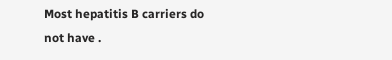Most hepatitis B carriers do not have .